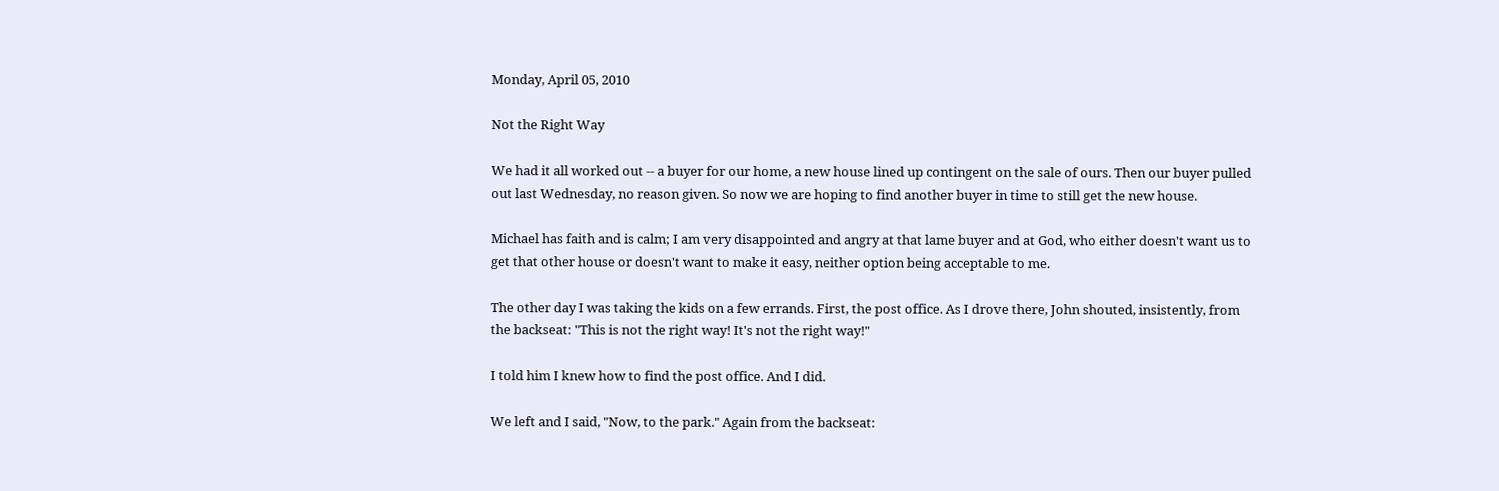Monday, April 05, 2010

Not the Right Way

We had it all worked out -- a buyer for our home, a new house lined up contingent on the sale of ours. Then our buyer pulled out last Wednesday, no reason given. So now we are hoping to find another buyer in time to still get the new house.

Michael has faith and is calm; I am very disappointed and angry at that lame buyer and at God, who either doesn't want us to get that other house or doesn't want to make it easy, neither option being acceptable to me.

The other day I was taking the kids on a few errands. First, the post office. As I drove there, John shouted, insistently, from the backseat: "This is not the right way! It's not the right way!"

I told him I knew how to find the post office. And I did.

We left and I said, "Now, to the park." Again from the backseat: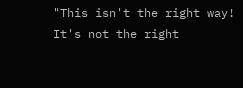"This isn't the right way! It's not the right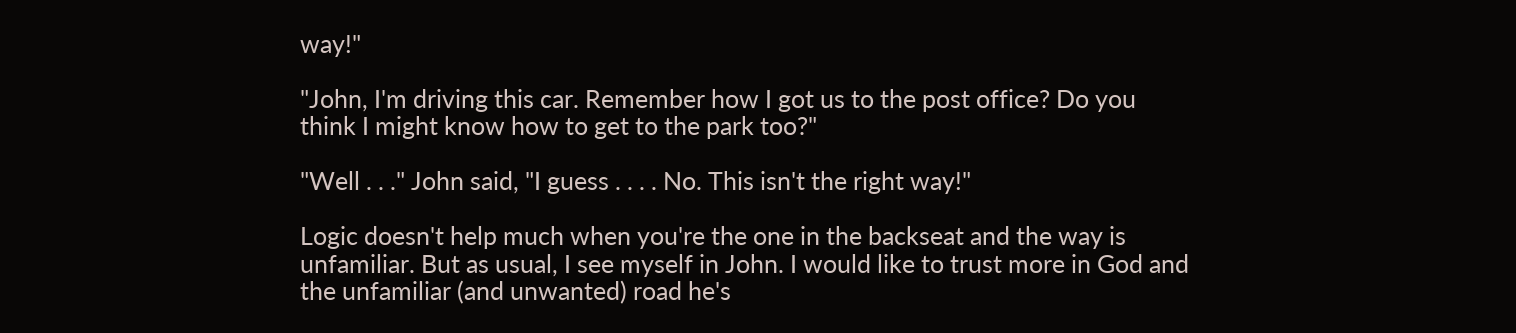way!"

"John, I'm driving this car. Remember how I got us to the post office? Do you think I might know how to get to the park too?"

"Well . . ." John said, "I guess . . . . No. This isn't the right way!"

Logic doesn't help much when you're the one in the backseat and the way is unfamiliar. But as usual, I see myself in John. I would like to trust more in God and the unfamiliar (and unwanted) road he's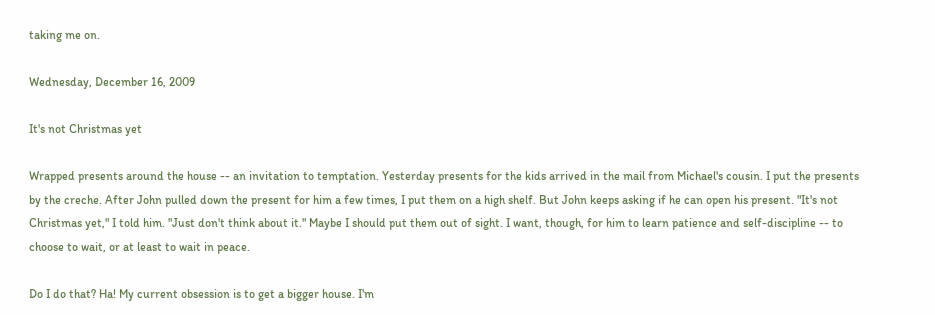taking me on.

Wednesday, December 16, 2009

It's not Christmas yet

Wrapped presents around the house -- an invitation to temptation. Yesterday presents for the kids arrived in the mail from Michael's cousin. I put the presents by the creche. After John pulled down the present for him a few times, I put them on a high shelf. But John keeps asking if he can open his present. "It's not Christmas yet," I told him. "Just don't think about it." Maybe I should put them out of sight. I want, though, for him to learn patience and self-discipline -- to choose to wait, or at least to wait in peace.

Do I do that? Ha! My current obsession is to get a bigger house. I'm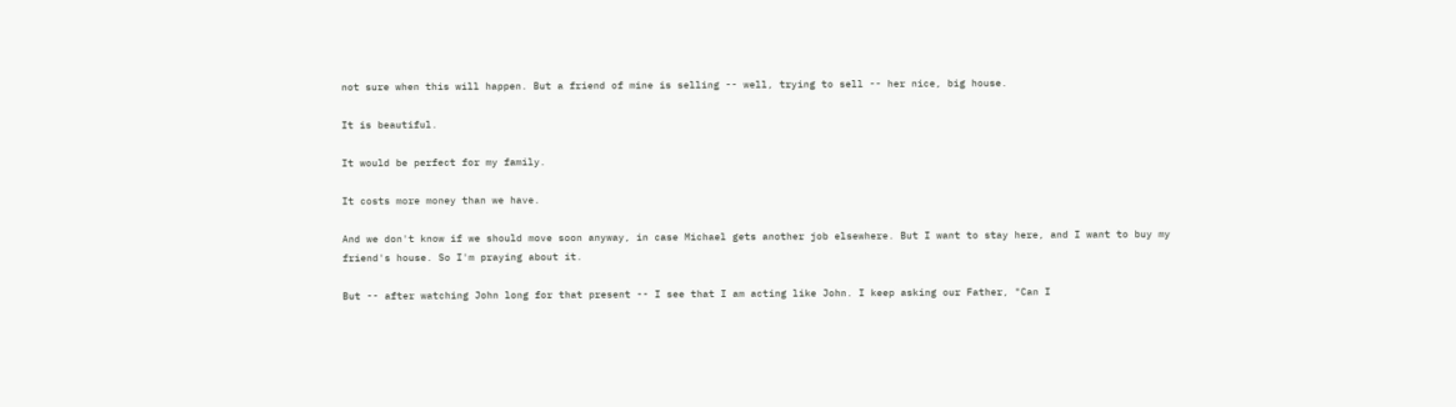not sure when this will happen. But a friend of mine is selling -- well, trying to sell -- her nice, big house.

It is beautiful.

It would be perfect for my family.

It costs more money than we have.

And we don't know if we should move soon anyway, in case Michael gets another job elsewhere. But I want to stay here, and I want to buy my friend's house. So I'm praying about it.

But -- after watching John long for that present -- I see that I am acting like John. I keep asking our Father, "Can I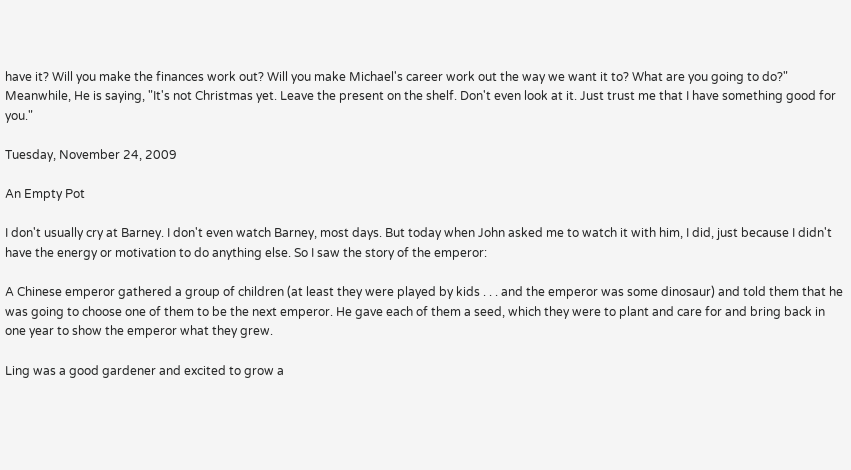have it? Will you make the finances work out? Will you make Michael's career work out the way we want it to? What are you going to do?" Meanwhile, He is saying, "It's not Christmas yet. Leave the present on the shelf. Don't even look at it. Just trust me that I have something good for you."

Tuesday, November 24, 2009

An Empty Pot

I don't usually cry at Barney. I don't even watch Barney, most days. But today when John asked me to watch it with him, I did, just because I didn't have the energy or motivation to do anything else. So I saw the story of the emperor:

A Chinese emperor gathered a group of children (at least they were played by kids . . . and the emperor was some dinosaur) and told them that he was going to choose one of them to be the next emperor. He gave each of them a seed, which they were to plant and care for and bring back in one year to show the emperor what they grew.

Ling was a good gardener and excited to grow a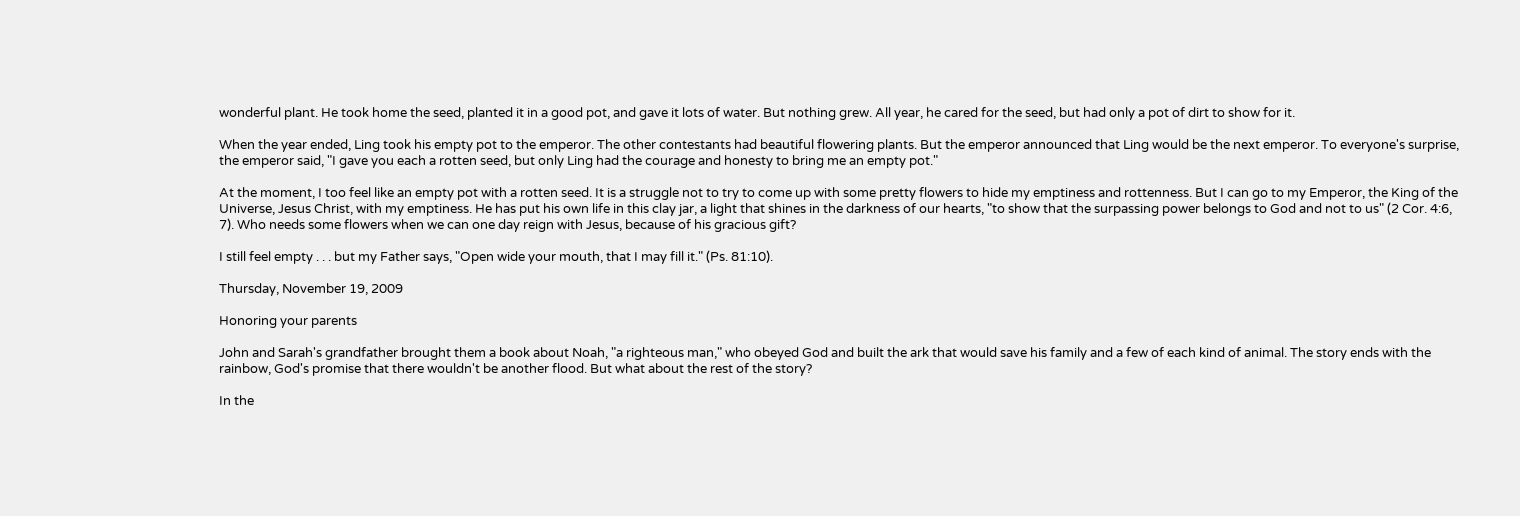wonderful plant. He took home the seed, planted it in a good pot, and gave it lots of water. But nothing grew. All year, he cared for the seed, but had only a pot of dirt to show for it.

When the year ended, Ling took his empty pot to the emperor. The other contestants had beautiful flowering plants. But the emperor announced that Ling would be the next emperor. To everyone's surprise, the emperor said, "I gave you each a rotten seed, but only Ling had the courage and honesty to bring me an empty pot."

At the moment, I too feel like an empty pot with a rotten seed. It is a struggle not to try to come up with some pretty flowers to hide my emptiness and rottenness. But I can go to my Emperor, the King of the Universe, Jesus Christ, with my emptiness. He has put his own life in this clay jar, a light that shines in the darkness of our hearts, "to show that the surpassing power belongs to God and not to us" (2 Cor. 4:6, 7). Who needs some flowers when we can one day reign with Jesus, because of his gracious gift?

I still feel empty . . . but my Father says, "Open wide your mouth, that I may fill it." (Ps. 81:10).

Thursday, November 19, 2009

Honoring your parents

John and Sarah's grandfather brought them a book about Noah, "a righteous man," who obeyed God and built the ark that would save his family and a few of each kind of animal. The story ends with the rainbow, God's promise that there wouldn't be another flood. But what about the rest of the story?

In the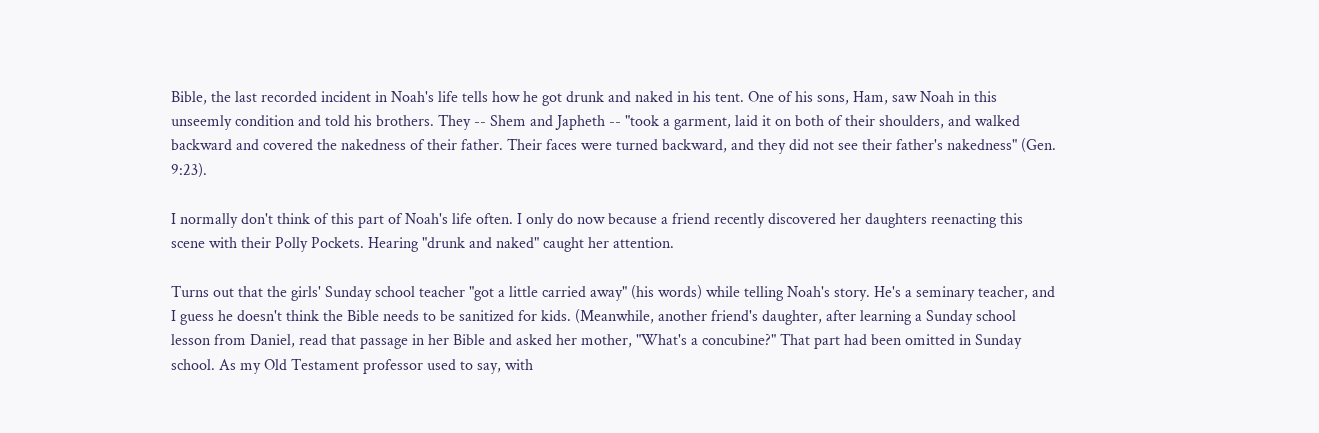Bible, the last recorded incident in Noah's life tells how he got drunk and naked in his tent. One of his sons, Ham, saw Noah in this unseemly condition and told his brothers. They -- Shem and Japheth -- "took a garment, laid it on both of their shoulders, and walked backward and covered the nakedness of their father. Their faces were turned backward, and they did not see their father's nakedness" (Gen. 9:23).

I normally don't think of this part of Noah's life often. I only do now because a friend recently discovered her daughters reenacting this scene with their Polly Pockets. Hearing "drunk and naked" caught her attention.

Turns out that the girls' Sunday school teacher "got a little carried away" (his words) while telling Noah's story. He's a seminary teacher, and I guess he doesn't think the Bible needs to be sanitized for kids. (Meanwhile, another friend's daughter, after learning a Sunday school lesson from Daniel, read that passage in her Bible and asked her mother, "What's a concubine?" That part had been omitted in Sunday school. As my Old Testament professor used to say, with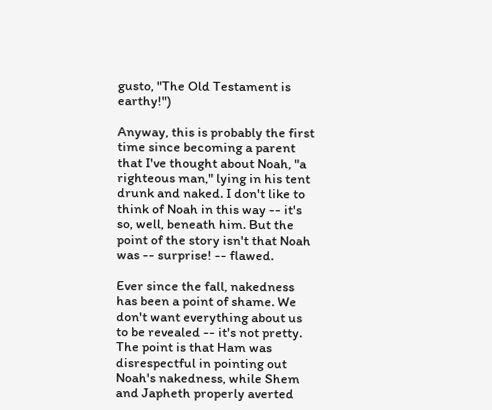gusto, "The Old Testament is earthy!")

Anyway, this is probably the first time since becoming a parent that I've thought about Noah, "a righteous man," lying in his tent drunk and naked. I don't like to think of Noah in this way -- it's so, well, beneath him. But the point of the story isn't that Noah was -- surprise! -- flawed.

Ever since the fall, nakedness has been a point of shame. We don't want everything about us to be revealed -- it's not pretty. The point is that Ham was disrespectful in pointing out Noah's nakedness, while Shem and Japheth properly averted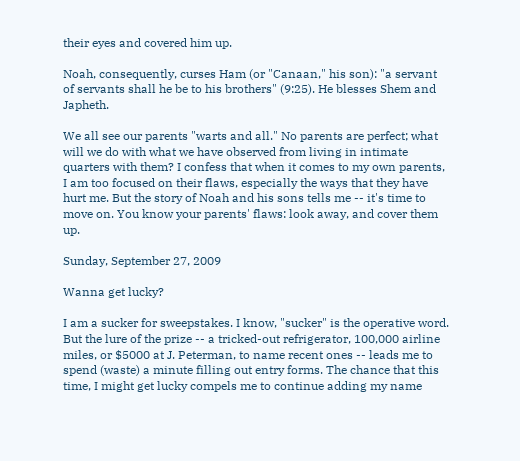their eyes and covered him up.

Noah, consequently, curses Ham (or "Canaan," his son): "a servant of servants shall he be to his brothers" (9:25). He blesses Shem and Japheth.

We all see our parents "warts and all." No parents are perfect; what will we do with what we have observed from living in intimate quarters with them? I confess that when it comes to my own parents, I am too focused on their flaws, especially the ways that they have hurt me. But the story of Noah and his sons tells me -- it's time to move on. You know your parents' flaws: look away, and cover them up.

Sunday, September 27, 2009

Wanna get lucky?

I am a sucker for sweepstakes. I know, "sucker" is the operative word. But the lure of the prize -- a tricked-out refrigerator, 100,000 airline miles, or $5000 at J. Peterman, to name recent ones -- leads me to spend (waste) a minute filling out entry forms. The chance that this time, I might get lucky compels me to continue adding my name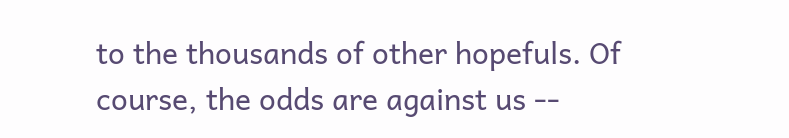to the thousands of other hopefuls. Of course, the odds are against us --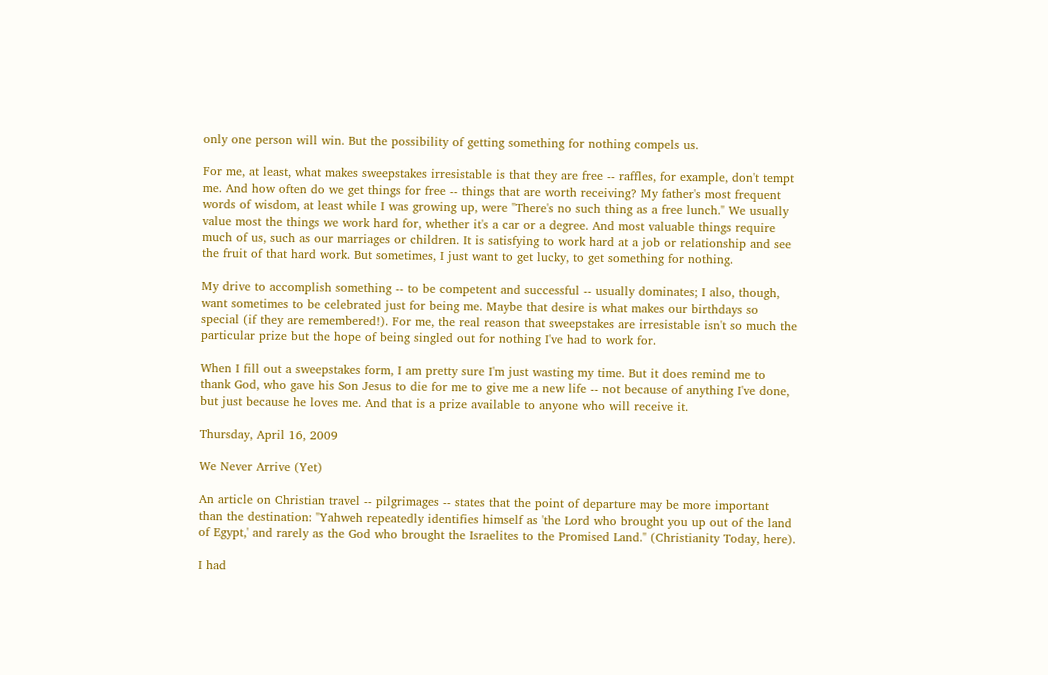only one person will win. But the possibility of getting something for nothing compels us.

For me, at least, what makes sweepstakes irresistable is that they are free -- raffles, for example, don't tempt me. And how often do we get things for free -- things that are worth receiving? My father's most frequent words of wisdom, at least while I was growing up, were "There's no such thing as a free lunch." We usually value most the things we work hard for, whether it's a car or a degree. And most valuable things require much of us, such as our marriages or children. It is satisfying to work hard at a job or relationship and see the fruit of that hard work. But sometimes, I just want to get lucky, to get something for nothing.

My drive to accomplish something -- to be competent and successful -- usually dominates; I also, though, want sometimes to be celebrated just for being me. Maybe that desire is what makes our birthdays so special (if they are remembered!). For me, the real reason that sweepstakes are irresistable isn't so much the particular prize but the hope of being singled out for nothing I've had to work for.

When I fill out a sweepstakes form, I am pretty sure I'm just wasting my time. But it does remind me to thank God, who gave his Son Jesus to die for me to give me a new life -- not because of anything I've done, but just because he loves me. And that is a prize available to anyone who will receive it.

Thursday, April 16, 2009

We Never Arrive (Yet)

An article on Christian travel -- pilgrimages -- states that the point of departure may be more important than the destination: "Yahweh repeatedly identifies himself as 'the Lord who brought you up out of the land of Egypt,' and rarely as the God who brought the Israelites to the Promised Land." (Christianity Today, here).

I had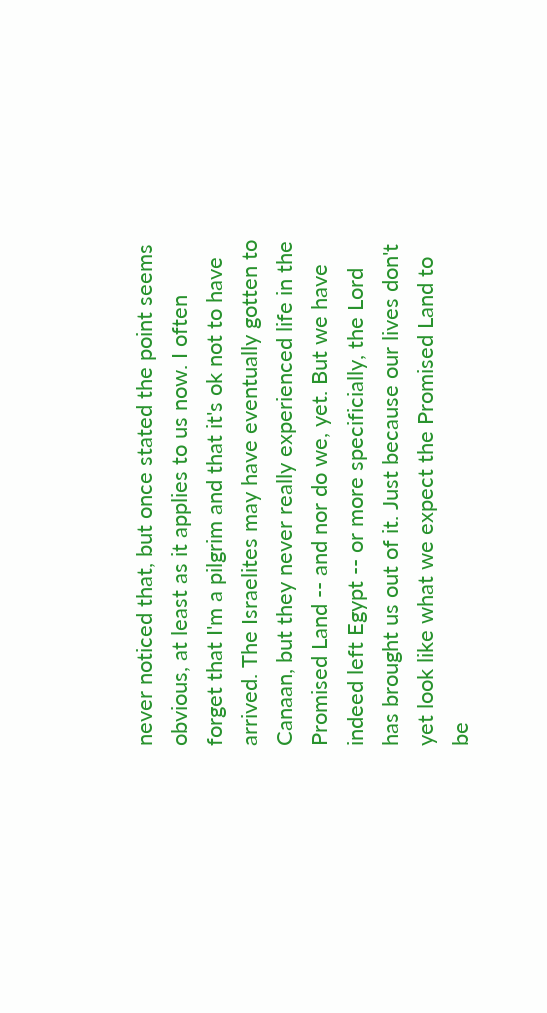never noticed that, but once stated the point seems obvious, at least as it applies to us now. I often forget that I'm a pilgrim and that it's ok not to have arrived. The Israelites may have eventually gotten to Canaan, but they never really experienced life in the Promised Land -- and nor do we, yet. But we have indeed left Egypt -- or more specificially, the Lord has brought us out of it. Just because our lives don't yet look like what we expect the Promised Land to be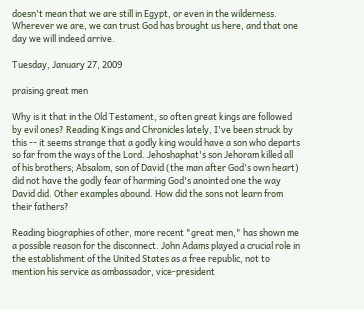doesn't mean that we are still in Egypt, or even in the wilderness. Wherever we are, we can trust God has brought us here, and that one day we will indeed arrive.

Tuesday, January 27, 2009

praising great men

Why is it that in the Old Testament, so often great kings are followed by evil ones? Reading Kings and Chronicles lately, I've been struck by this -- it seems strange that a godly king would have a son who departs so far from the ways of the Lord. Jehoshaphat's son Jehoram killed all of his brothers; Absalom, son of David (the man after God's own heart) did not have the godly fear of harming God's anointed one the way David did. Other examples abound. How did the sons not learn from their fathers?

Reading biographies of other, more recent "great men," has shown me a possible reason for the disconnect. John Adams played a crucial role in the establishment of the United States as a free republic, not to mention his service as ambassador, vice-president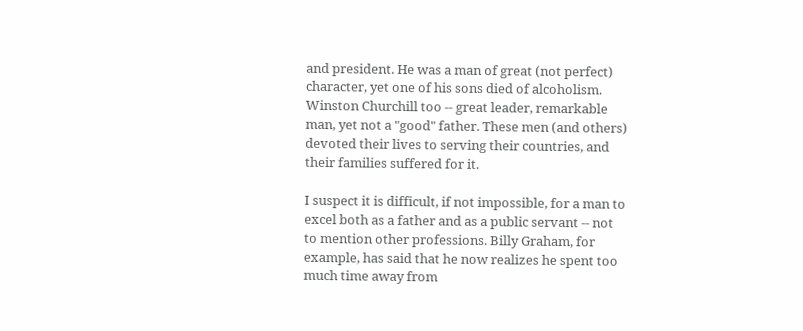and president. He was a man of great (not perfect) character, yet one of his sons died of alcoholism. Winston Churchill too -- great leader, remarkable man, yet not a "good" father. These men (and others) devoted their lives to serving their countries, and their families suffered for it.

I suspect it is difficult, if not impossible, for a man to excel both as a father and as a public servant -- not to mention other professions. Billy Graham, for example, has said that he now realizes he spent too much time away from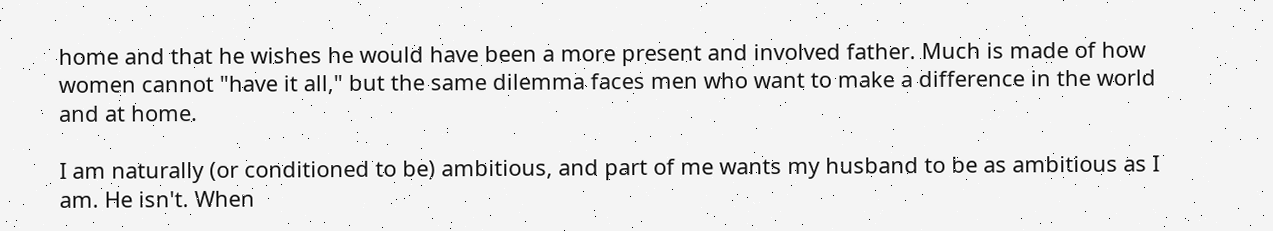home and that he wishes he would have been a more present and involved father. Much is made of how women cannot "have it all," but the same dilemma faces men who want to make a difference in the world and at home.

I am naturally (or conditioned to be) ambitious, and part of me wants my husband to be as ambitious as I am. He isn't. When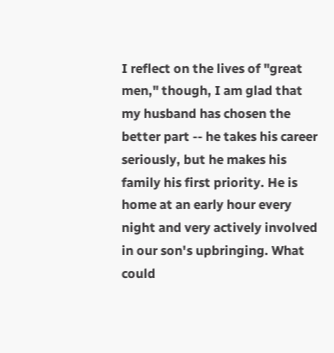I reflect on the lives of "great men," though, I am glad that my husband has chosen the better part -- he takes his career seriously, but he makes his family his first priority. He is home at an early hour every night and very actively involved in our son's upbringing. What could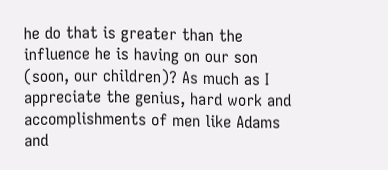he do that is greater than the influence he is having on our son (soon, our children)? As much as I appreciate the genius, hard work and accomplishments of men like Adams and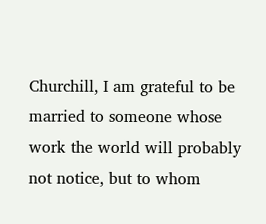Churchill, I am grateful to be married to someone whose work the world will probably not notice, but to whom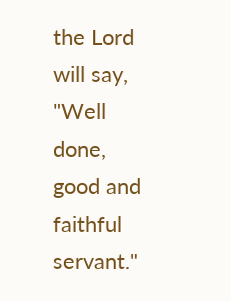the Lord will say, "Well done, good and faithful servant."